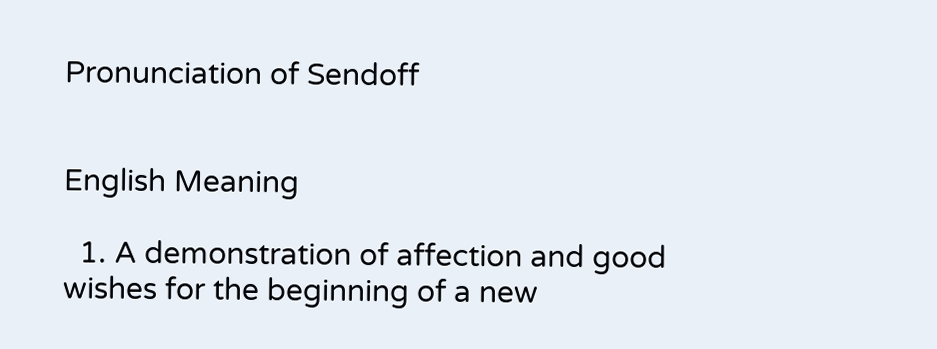Pronunciation of Sendoff


English Meaning

  1. A demonstration of affection and good wishes for the beginning of a new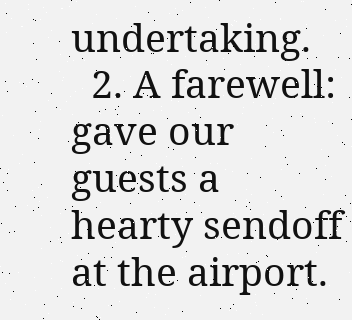undertaking.
  2. A farewell: gave our guests a hearty sendoff at the airport.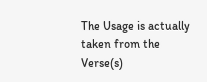The Usage is actually taken from the Verse(s)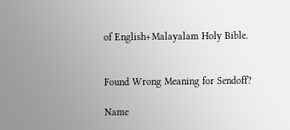of English+Malayalam Holy Bible.


Found Wrong Meaning for Sendoff?

Name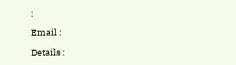:

Email :

Details :